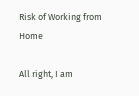Risk of Working from Home

All right, I am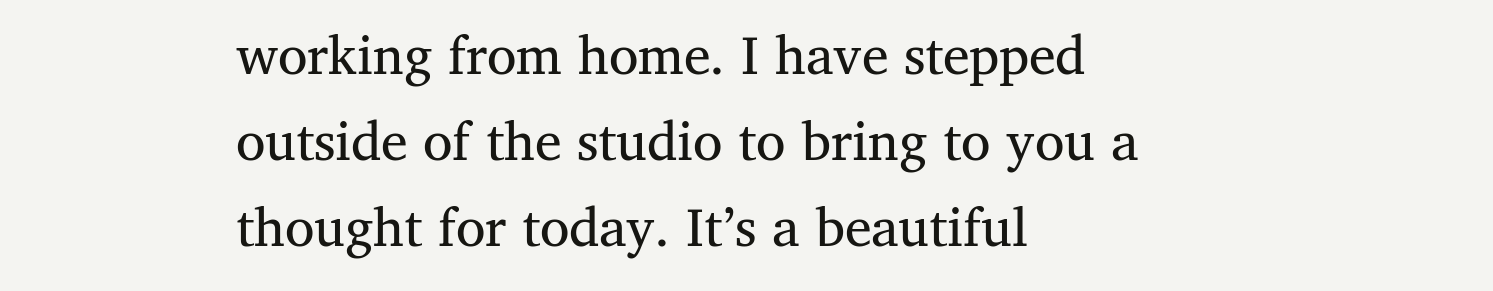working from home. I have stepped outside of the studio to bring to you a thought for today. It’s a beautiful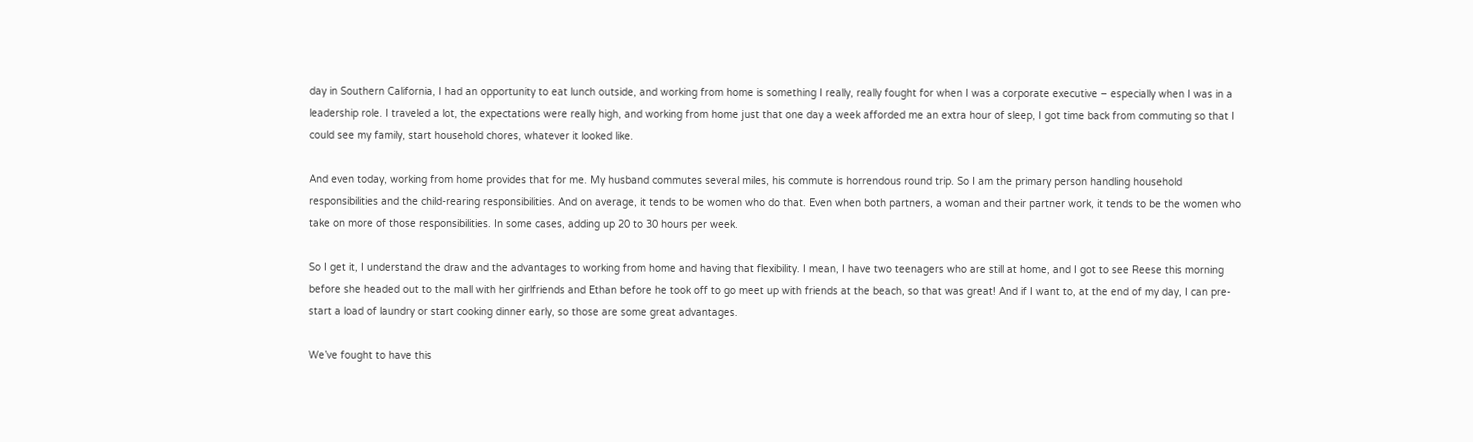day in Southern California, I had an opportunity to eat lunch outside, and working from home is something I really, really fought for when I was a corporate executive – especially when I was in a leadership role. I traveled a lot, the expectations were really high, and working from home just that one day a week afforded me an extra hour of sleep, I got time back from commuting so that I could see my family, start household chores, whatever it looked like.

And even today, working from home provides that for me. My husband commutes several miles, his commute is horrendous round trip. So I am the primary person handling household responsibilities and the child-rearing responsibilities. And on average, it tends to be women who do that. Even when both partners, a woman and their partner work, it tends to be the women who take on more of those responsibilities. In some cases, adding up 20 to 30 hours per week.

So I get it, I understand the draw and the advantages to working from home and having that flexibility. I mean, I have two teenagers who are still at home, and I got to see Reese this morning before she headed out to the mall with her girlfriends and Ethan before he took off to go meet up with friends at the beach, so that was great! And if I want to, at the end of my day, I can pre-start a load of laundry or start cooking dinner early, so those are some great advantages.

We’ve fought to have this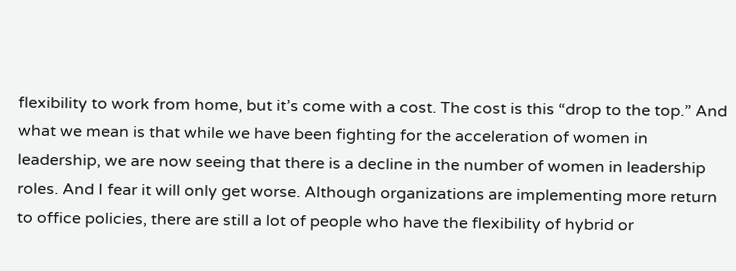flexibility to work from home, but it’s come with a cost. The cost is this “drop to the top.” And what we mean is that while we have been fighting for the acceleration of women in leadership, we are now seeing that there is a decline in the number of women in leadership roles. And I fear it will only get worse. Although organizations are implementing more return to office policies, there are still a lot of people who have the flexibility of hybrid or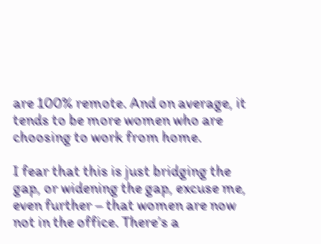are 100% remote. And on average, it tends to be more women who are choosing to work from home.

I fear that this is just bridging the gap, or widening the gap, excuse me, even further – that women are now not in the office. There’s a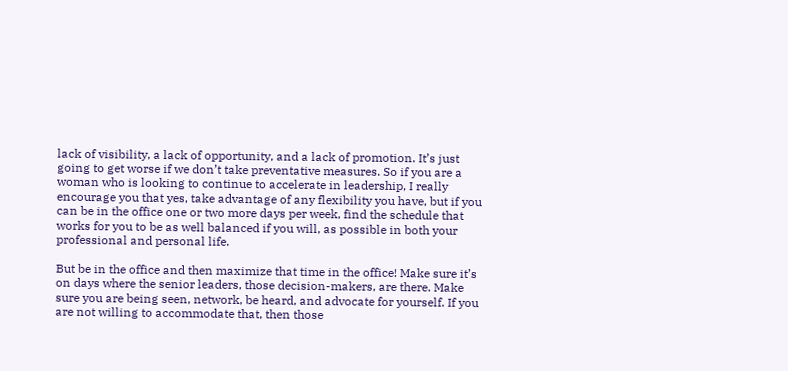lack of visibility, a lack of opportunity, and a lack of promotion. It’s just going to get worse if we don’t take preventative measures. So if you are a woman who is looking to continue to accelerate in leadership, I really encourage you that yes, take advantage of any flexibility you have, but if you can be in the office one or two more days per week, find the schedule that works for you to be as well balanced if you will, as possible in both your professional and personal life.

But be in the office and then maximize that time in the office! Make sure it’s on days where the senior leaders, those decision-makers, are there. Make sure you are being seen, network, be heard, and advocate for yourself. If you are not willing to accommodate that, then those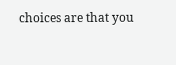choices are that you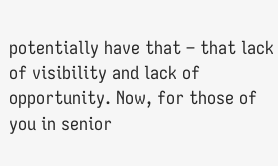potentially have that – that lack of visibility and lack of opportunity. Now, for those of you in senior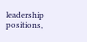leadership positions,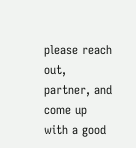please reach out, partner, and come up with a good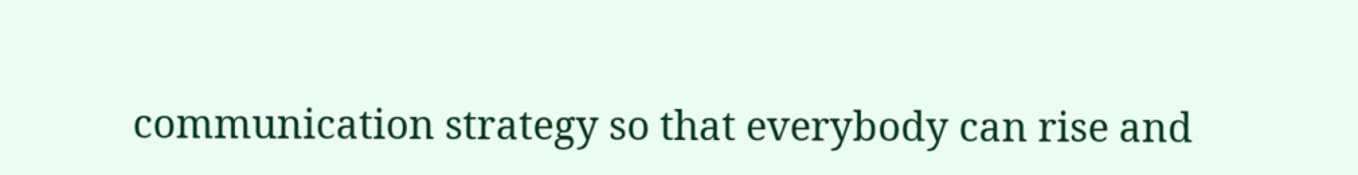communication strategy so that everybody can rise and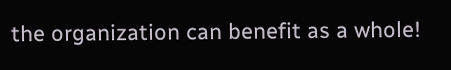the organization can benefit as a whole!